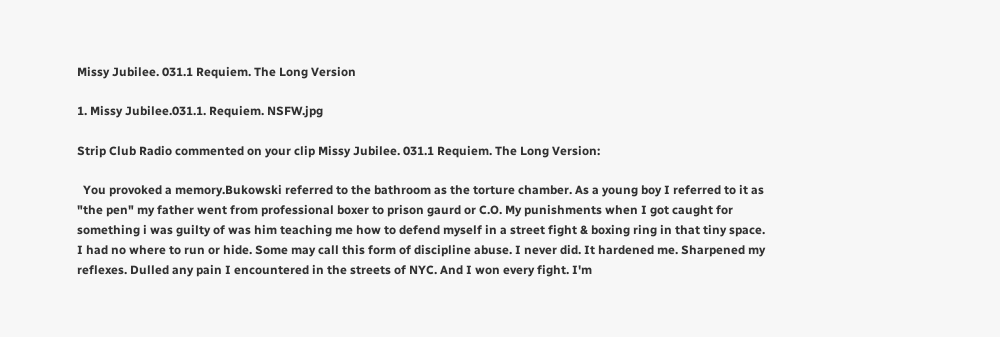Missy Jubilee. 031.1 Requiem. The Long Version

1. Missy Jubilee.031.1. Requiem. NSFW.jpg

Strip Club Radio commented on your clip Missy Jubilee. 031.1 Requiem. The Long Version:

  You provoked a memory.Bukowski referred to the bathroom as the torture chamber. As a young boy I referred to it as "the pen" my father went from professional boxer to prison gaurd or C.O. My punishments when I got caught for something i was guilty of was him teaching me how to defend myself in a street fight & boxing ring in that tiny space. I had no where to run or hide. Some may call this form of discipline abuse. I never did. It hardened me. Sharpened my reflexes. Dulled any pain I encountered in the streets of NYC. And I won every fight. I'm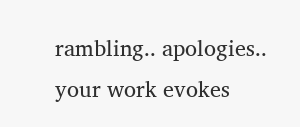rambling.. apologies.. your work evokes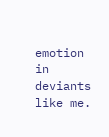emotion in deviants like me.